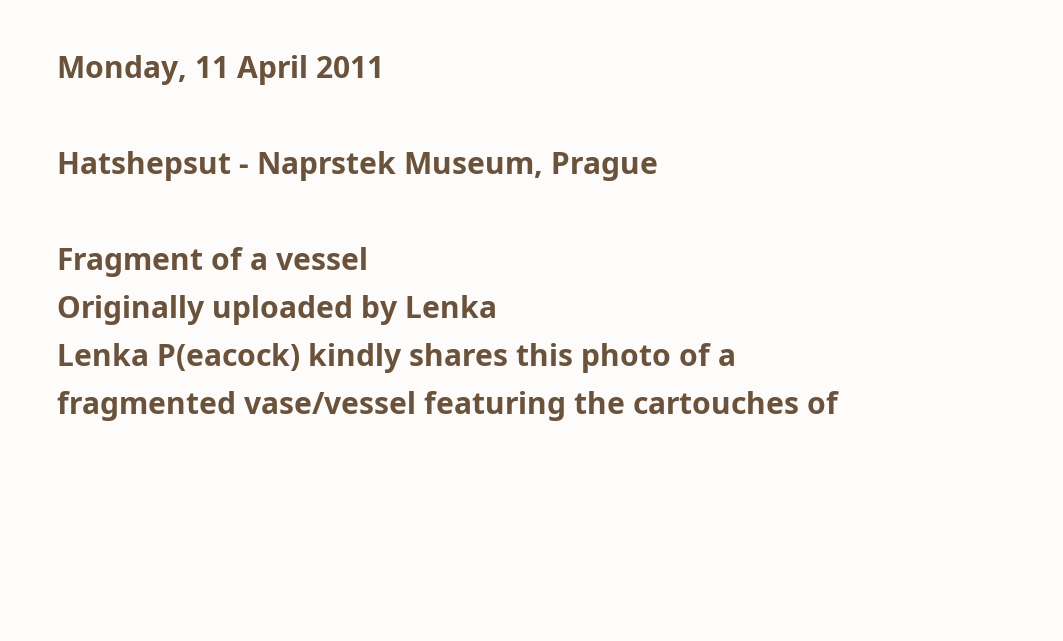Monday, 11 April 2011

Hatshepsut - Naprstek Museum, Prague

Fragment of a vessel
Originally uploaded by Lenka
Lenka P(eacock) kindly shares this photo of a fragmented vase/vessel featuring the cartouches of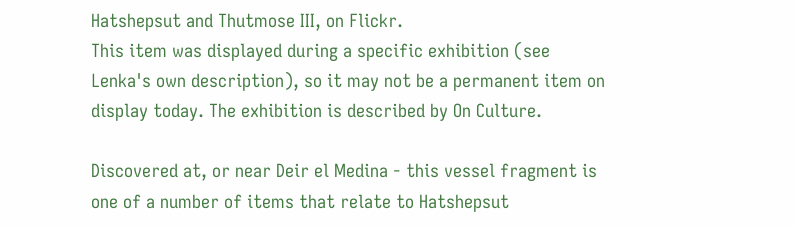Hatshepsut and Thutmose III, on Flickr.
This item was displayed during a specific exhibition (see Lenka's own description), so it may not be a permanent item on display today. The exhibition is described by On Culture.

Discovered at, or near Deir el Medina - this vessel fragment is one of a number of items that relate to Hatshepsut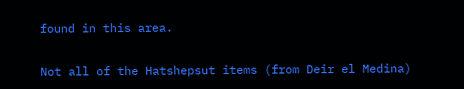found in this area.

Not all of the Hatshepsut items (from Deir el Medina)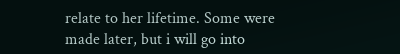relate to her lifetime. Some were made later, but i will go into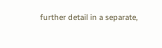further detail in a separate,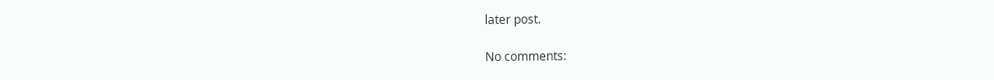later post.

No comments: